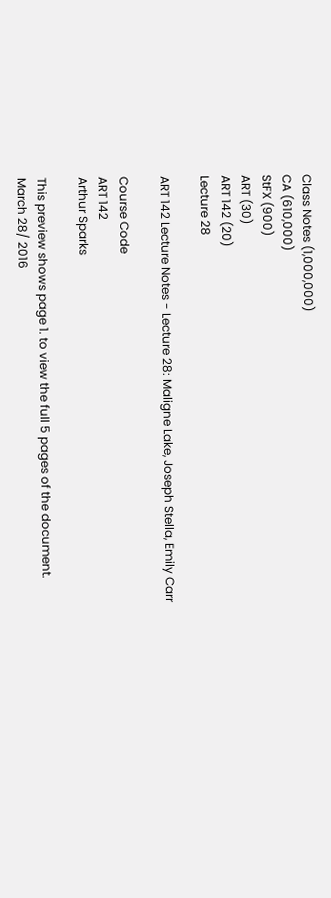Class Notes (1,000,000)
CA (610,000)
StFX (900)
ART (30)
ART 142 (20)
Lecture 28

ART 142 Lecture Notes - Lecture 28: Maligne Lake, Joseph Stella, Emily Carr

Course Code
ART 142
Arthur Sparks

This preview shows page 1. to view the full 5 pages of the document.
March 28/ 2016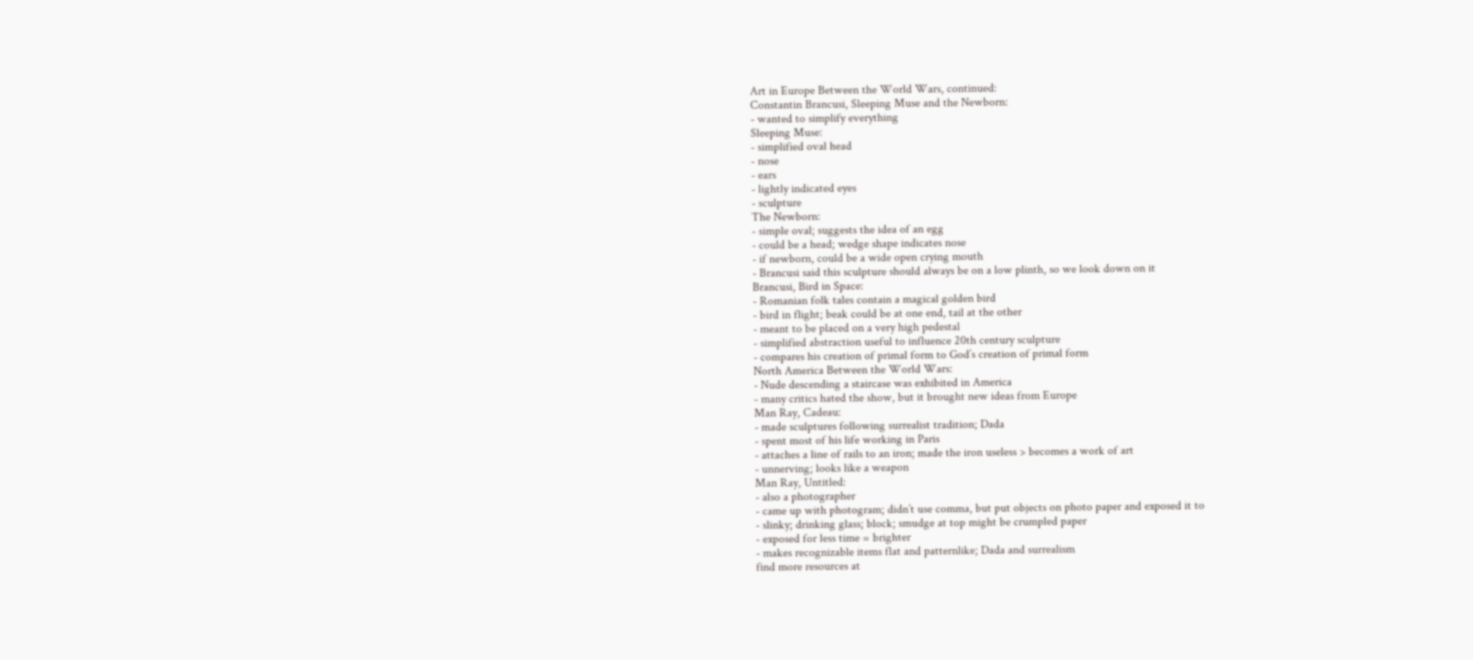Art in Europe Between the World Wars, continued:
Constantin Brancusi, Sleeping Muse and the Newborn:
- wanted to simplify everything
Sleeping Muse:
- simplified oval head
- nose
- ears
- lightly indicated eyes
- sculpture
The Newborn:
- simple oval; suggests the idea of an egg
- could be a head; wedge shape indicates nose
- if newborn, could be a wide open crying mouth
- Brancusi said this sculpture should always be on a low plinth, so we look down on it
Brancusi, Bird in Space:
- Romanian folk tales contain a magical golden bird
- bird in flight; beak could be at one end, tail at the other
- meant to be placed on a very high pedestal
- simplified abstraction useful to influence 20th century sculpture
- compares his creation of primal form to God’s creation of primal form
North America Between the World Wars:
- Nude descending a staircase was exhibited in America
- many critics hated the show, but it brought new ideas from Europe
Man Ray, Cadeau:
- made sculptures following surrealist tradition; Dada
- spent most of his life working in Paris
- attaches a line of rails to an iron; made the iron useless > becomes a work of art
- unnerving; looks like a weapon
Man Ray, Untitled:
- also a photographer
- came up with photogram; didn’t use comma, but put objects on photo paper and exposed it to
- slinky; drinking glass; block; smudge at top might be crumpled paper
- exposed for less time = brighter
- makes recognizable items flat and patternlike; Dada and surrealism
find more resources at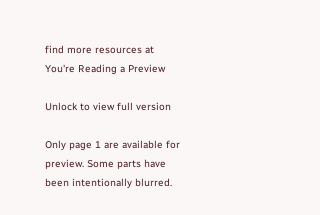find more resources at
You're Reading a Preview

Unlock to view full version

Only page 1 are available for preview. Some parts have been intentionally blurred.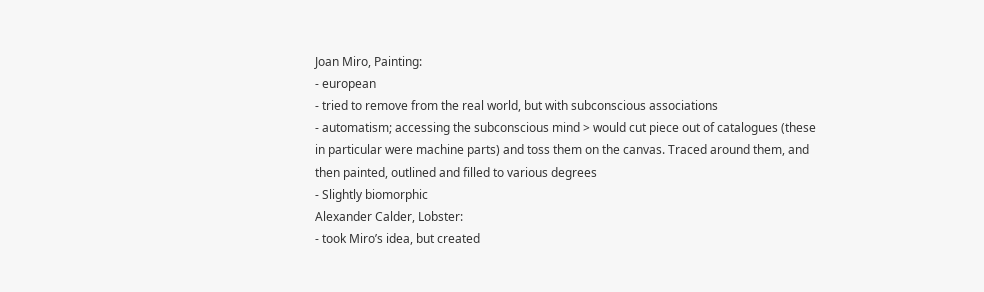Joan Miro, Painting:
- european
- tried to remove from the real world, but with subconscious associations
- automatism; accessing the subconscious mind > would cut piece out of catalogues (these
in particular were machine parts) and toss them on the canvas. Traced around them, and
then painted, outlined and filled to various degrees
- Slightly biomorphic
Alexander Calder, Lobster:
- took Miro’s idea, but created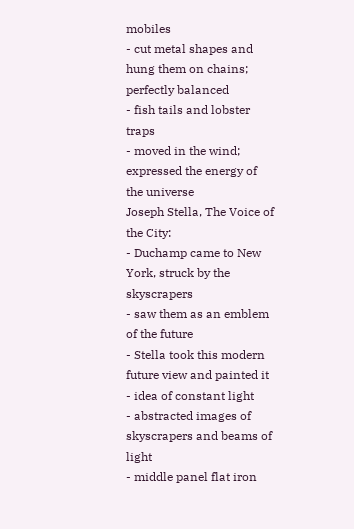mobiles
- cut metal shapes and hung them on chains; perfectly balanced
- fish tails and lobster traps
- moved in the wind; expressed the energy of the universe
Joseph Stella, The Voice of the City:
- Duchamp came to New York, struck by the skyscrapers
- saw them as an emblem of the future
- Stella took this modern future view and painted it
- idea of constant light
- abstracted images of skyscrapers and beams of light
- middle panel flat iron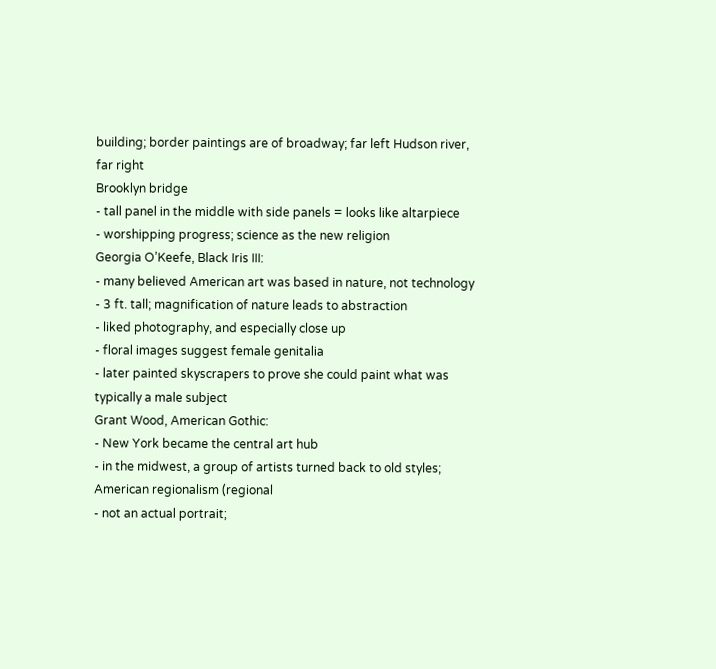building; border paintings are of broadway; far left Hudson river, far right
Brooklyn bridge
- tall panel in the middle with side panels = looks like altarpiece
- worshipping progress; science as the new religion
Georgia O’Keefe, Black Iris III:
- many believed American art was based in nature, not technology
- 3 ft. tall; magnification of nature leads to abstraction
- liked photography, and especially close up
- floral images suggest female genitalia
- later painted skyscrapers to prove she could paint what was typically a male subject
Grant Wood, American Gothic:
- New York became the central art hub
- in the midwest, a group of artists turned back to old styles; American regionalism (regional
- not an actual portrait;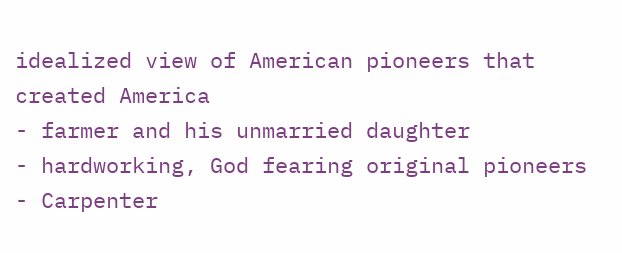idealized view of American pioneers that created America
- farmer and his unmarried daughter
- hardworking, God fearing original pioneers
- Carpenter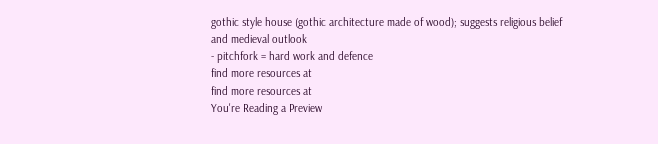gothic style house (gothic architecture made of wood); suggests religious belief
and medieval outlook
- pitchfork = hard work and defence
find more resources at
find more resources at
You're Reading a Preview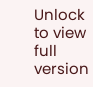Unlock to view full version